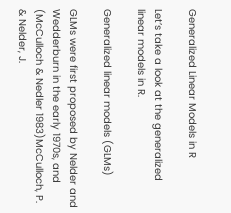Generalized Linear Models in R

Let’s take a look at the generalized linear models in R.

Generalized linear models (GLMs)

GLMs were first proposed by Nelder and Wedderburn in the early 1970s, and (McCulloch & Nedler 1983)McCulloch, P. & Nelder, J.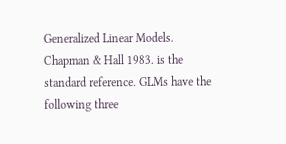Generalized Linear Models. Chapman & Hall 1983. is the standard reference. GLMs have the following three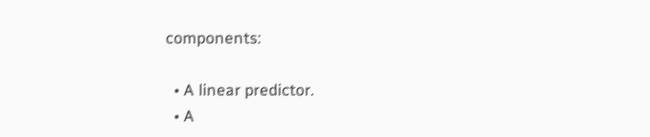components:

  • A linear predictor.
  • A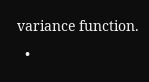variance function.
  •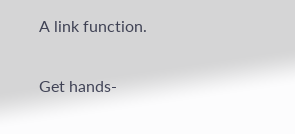A link function.

Get hands-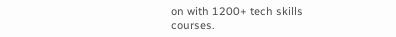on with 1200+ tech skills courses.